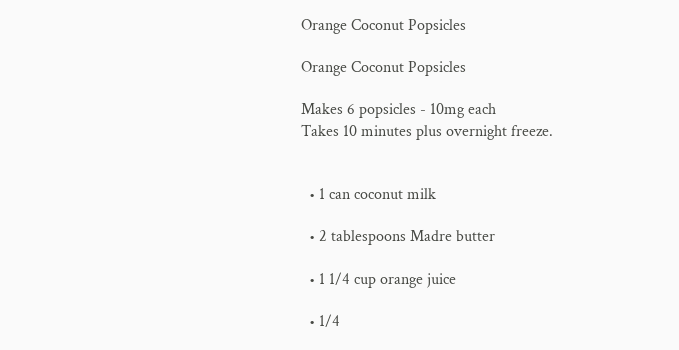Orange Coconut Popsicles

Orange Coconut Popsicles

Makes 6 popsicles - 10mg each
Takes 10 minutes plus overnight freeze.


  • 1 can coconut milk

  • 2 tablespoons Madre butter

  • 1 1/4 cup orange juice

  • 1/4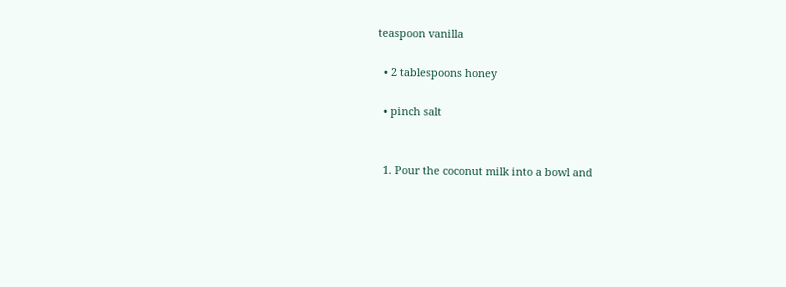teaspoon vanilla

  • 2 tablespoons honey

  • pinch salt


  1. Pour the coconut milk into a bowl and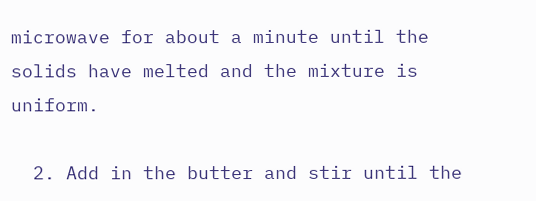microwave for about a minute until the solids have melted and the mixture is uniform.

  2. Add in the butter and stir until the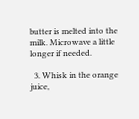butter is melted into the milk. Microwave a little longer if needed.

  3. Whisk in the orange juice,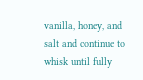vanilla, honey, and salt and continue to whisk until fully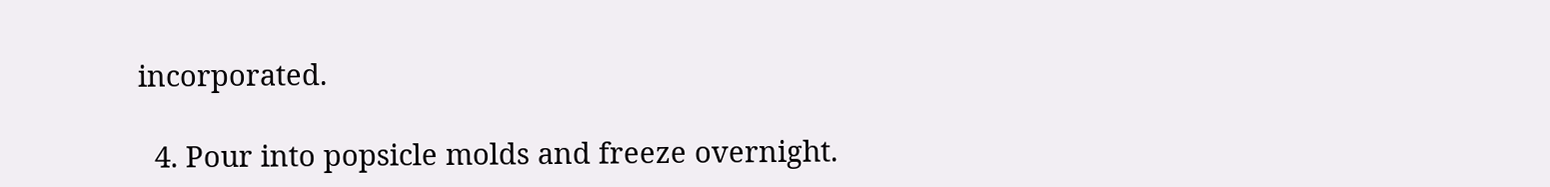incorporated.

  4. Pour into popsicle molds and freeze overnight.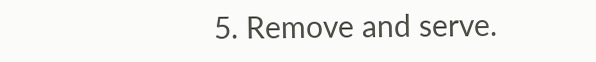5. Remove and serve.